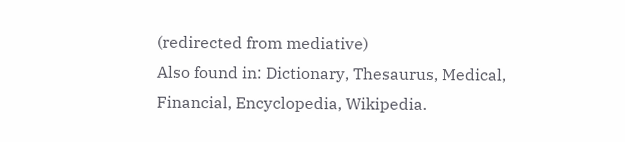(redirected from mediative)
Also found in: Dictionary, Thesaurus, Medical, Financial, Encyclopedia, Wikipedia.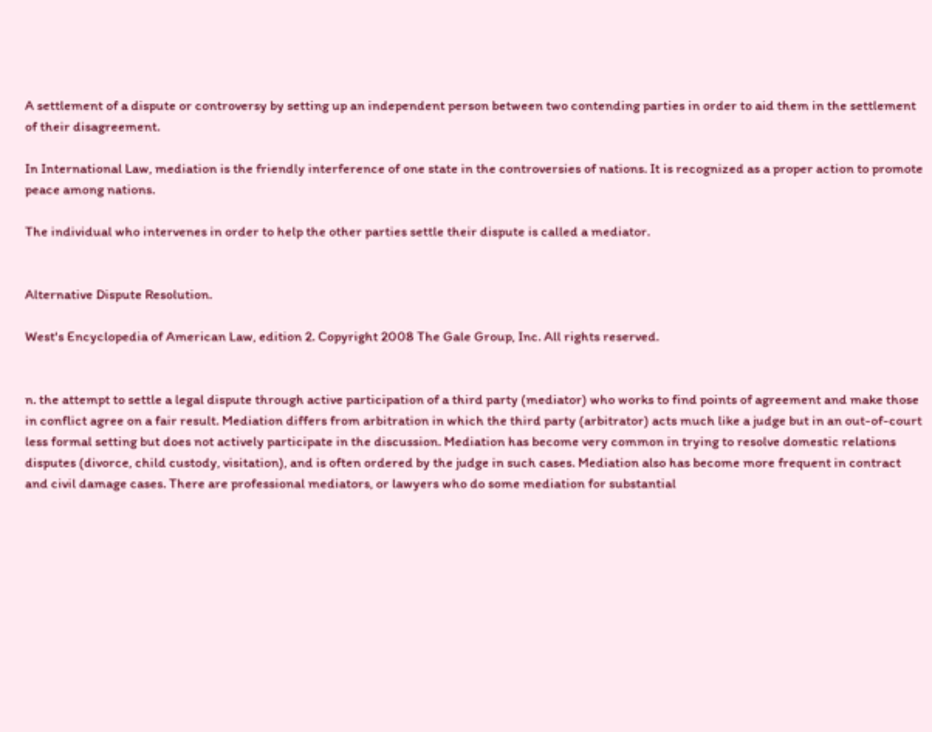A settlement of a dispute or controversy by setting up an independent person between two contending parties in order to aid them in the settlement of their disagreement.

In International Law, mediation is the friendly interference of one state in the controversies of nations. It is recognized as a proper action to promote peace among nations.

The individual who intervenes in order to help the other parties settle their dispute is called a mediator.


Alternative Dispute Resolution.

West's Encyclopedia of American Law, edition 2. Copyright 2008 The Gale Group, Inc. All rights reserved.


n. the attempt to settle a legal dispute through active participation of a third party (mediator) who works to find points of agreement and make those in conflict agree on a fair result. Mediation differs from arbitration in which the third party (arbitrator) acts much like a judge but in an out-of-court less formal setting but does not actively participate in the discussion. Mediation has become very common in trying to resolve domestic relations disputes (divorce, child custody, visitation), and is often ordered by the judge in such cases. Mediation also has become more frequent in contract and civil damage cases. There are professional mediators, or lawyers who do some mediation for substantial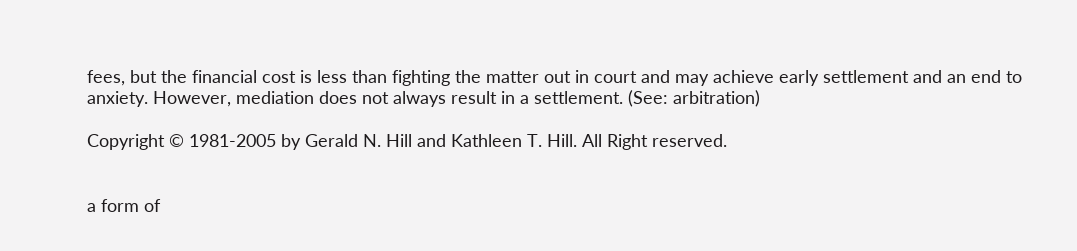fees, but the financial cost is less than fighting the matter out in court and may achieve early settlement and an end to anxiety. However, mediation does not always result in a settlement. (See: arbitration)

Copyright © 1981-2005 by Gerald N. Hill and Kathleen T. Hill. All Right reserved.


a form of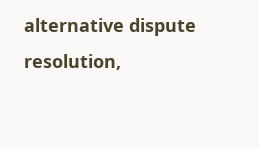alternative dispute resolution,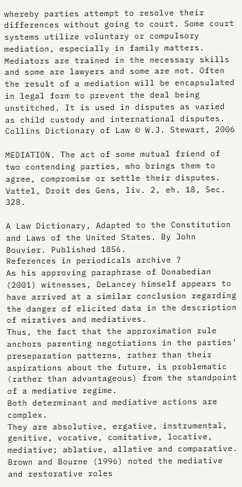whereby parties attempt to resolve their differences without going to court. Some court systems utilize voluntary or compulsory mediation, especially in family matters. Mediators are trained in the necessary skills and some are lawyers and some are not. Often the result of a mediation will be encapsulated in legal form to prevent the deal being unstitched. It is used in disputes as varied as child custody and international disputes.
Collins Dictionary of Law © W.J. Stewart, 2006

MEDIATION. The act of some mutual friend of two contending parties, who brings them to agree, compromise or settle their disputes. Vattel, Droit des Gens, liv. 2, eh. 18, Sec. 328.

A Law Dictionary, Adapted to the Constitution and Laws of the United States. By John Bouvier. Published 1856.
References in periodicals archive ?
As his approving paraphrase of Donabedian (2001) witnesses, DeLancey himself appears to have arrived at a similar conclusion regarding the danger of elicited data in the description of miratives and mediatives.
Thus, the fact that the approximation rule anchors parenting negotiations in the parties' preseparation patterns, rather than their aspirations about the future, is problematic (rather than advantageous) from the standpoint of a mediative regime.
Both determinant and mediative actions are complex.
They are absolutive, ergative, instrumental, genitive, vocative, comitative, locative, mediative; ablative, allative and comparative.
Brown and Bourne (1996) noted the mediative and restorative roles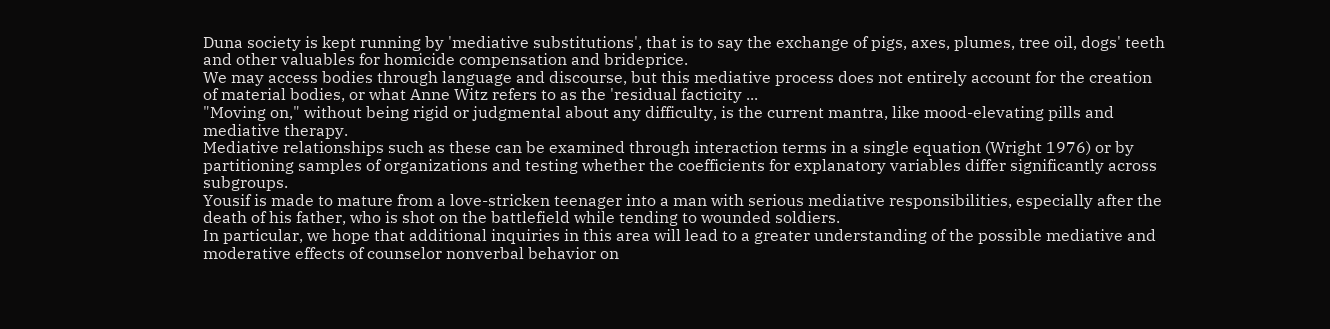Duna society is kept running by 'mediative substitutions', that is to say the exchange of pigs, axes, plumes, tree oil, dogs' teeth and other valuables for homicide compensation and brideprice.
We may access bodies through language and discourse, but this mediative process does not entirely account for the creation of material bodies, or what Anne Witz refers to as the 'residual facticity ...
"Moving on," without being rigid or judgmental about any difficulty, is the current mantra, like mood-elevating pills and mediative therapy.
Mediative relationships such as these can be examined through interaction terms in a single equation (Wright 1976) or by partitioning samples of organizations and testing whether the coefficients for explanatory variables differ significantly across subgroups.
Yousif is made to mature from a love-stricken teenager into a man with serious mediative responsibilities, especially after the death of his father, who is shot on the battlefield while tending to wounded soldiers.
In particular, we hope that additional inquiries in this area will lead to a greater understanding of the possible mediative and moderative effects of counselor nonverbal behavior on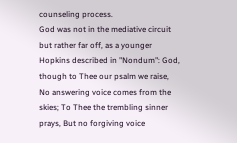counseling process.
God was not in the mediative circuit but rather far off, as a younger Hopkins described in "Nondum": God, though to Thee our psalm we raise, No answering voice comes from the skies; To Thee the trembling sinner prays, But no forgiving voice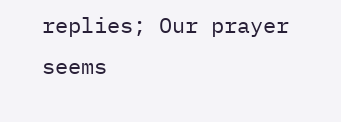replies; Our prayer seems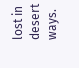lost in desert ways.